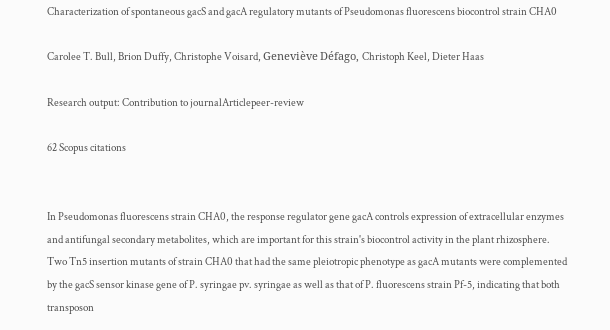Characterization of spontaneous gacS and gacA regulatory mutants of Pseudomonas fluorescens biocontrol strain CHA0

Carolee T. Bull, Brion Duffy, Christophe Voisard, Geneviève Défago, Christoph Keel, Dieter Haas

Research output: Contribution to journalArticlepeer-review

62 Scopus citations


In Pseudomonas fluorescens strain CHA0, the response regulator gene gacA controls expression of extracellular enzymes and antifungal secondary metabolites, which are important for this strain's biocontrol activity in the plant rhizosphere. Two Tn5 insertion mutants of strain CHA0 that had the same pleiotropic phenotype as gacA mutants were complemented by the gacS sensor kinase gene of P. syringae pv. syringae as well as that of P. fluorescens strain Pf-5, indicating that both transposon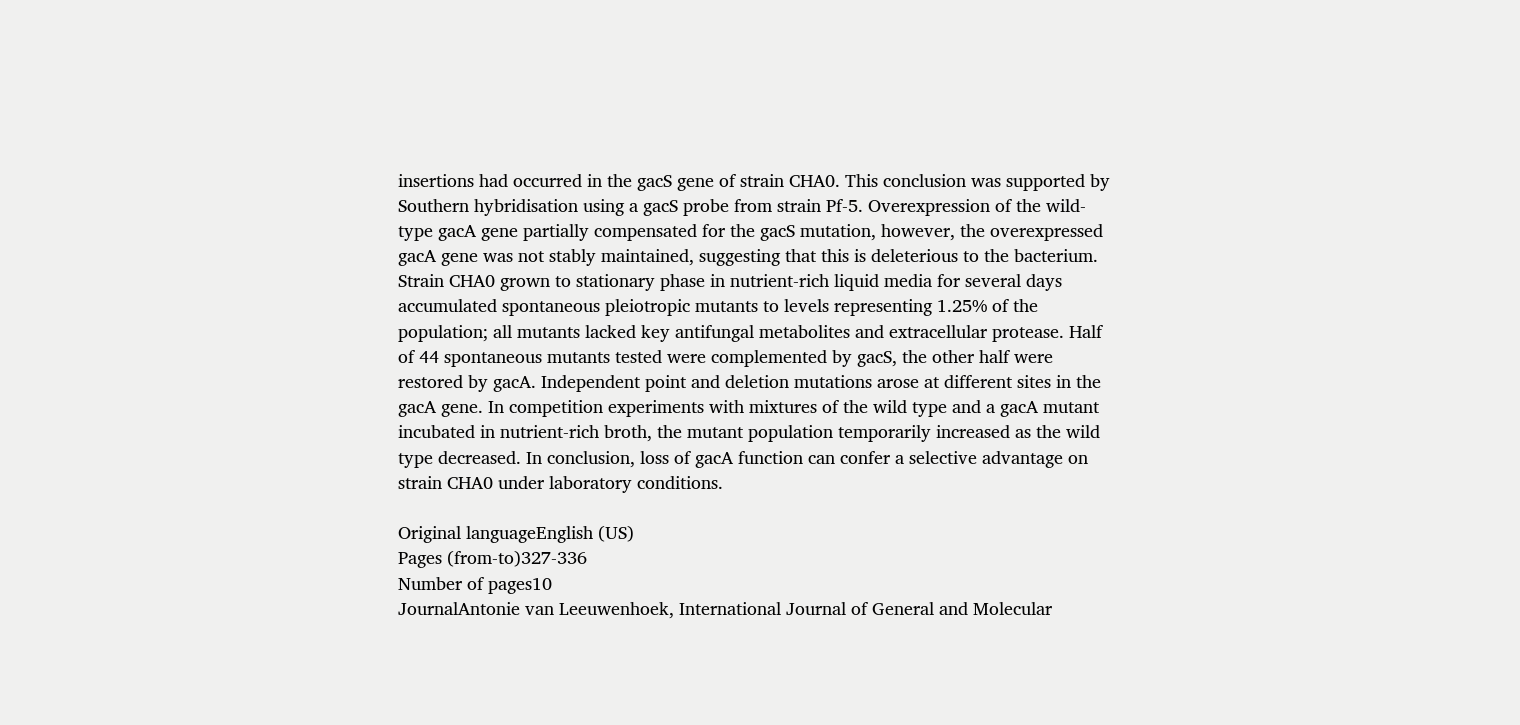insertions had occurred in the gacS gene of strain CHA0. This conclusion was supported by Southern hybridisation using a gacS probe from strain Pf-5. Overexpression of the wild-type gacA gene partially compensated for the gacS mutation, however, the overexpressed gacA gene was not stably maintained, suggesting that this is deleterious to the bacterium. Strain CHA0 grown to stationary phase in nutrient-rich liquid media for several days accumulated spontaneous pleiotropic mutants to levels representing 1.25% of the population; all mutants lacked key antifungal metabolites and extracellular protease. Half of 44 spontaneous mutants tested were complemented by gacS, the other half were restored by gacA. Independent point and deletion mutations arose at different sites in the gacA gene. In competition experiments with mixtures of the wild type and a gacA mutant incubated in nutrient-rich broth, the mutant population temporarily increased as the wild type decreased. In conclusion, loss of gacA function can confer a selective advantage on strain CHA0 under laboratory conditions.

Original languageEnglish (US)
Pages (from-to)327-336
Number of pages10
JournalAntonie van Leeuwenhoek, International Journal of General and Molecular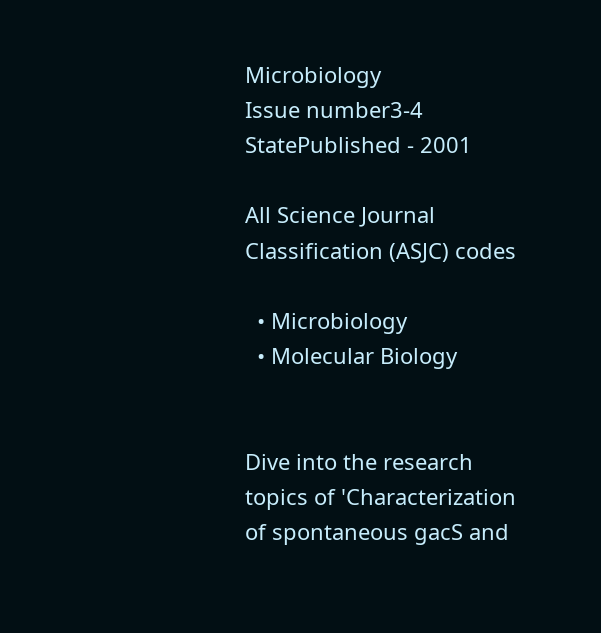Microbiology
Issue number3-4
StatePublished - 2001

All Science Journal Classification (ASJC) codes

  • Microbiology
  • Molecular Biology


Dive into the research topics of 'Characterization of spontaneous gacS and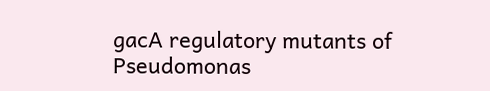gacA regulatory mutants of Pseudomonas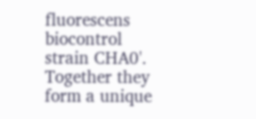fluorescens biocontrol strain CHA0'. Together they form a unique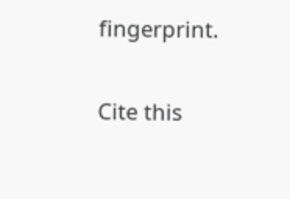fingerprint.

Cite this